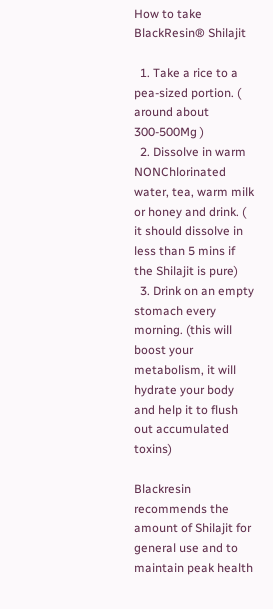How to take BlackResin® Shilajit

  1. Take a rice to a pea-sized portion. ( around about 300-500Mg )
  2. Dissolve in warm NONChlorinated water, tea, warm milk or honey and drink. ( it should dissolve in less than 5 mins if  the Shilajit is pure)
  3. Drink on an empty stomach every morning. (this will boost your metabolism, it will hydrate your body and help it to flush out accumulated toxins)

Blackresin recommends the amount of Shilajit for general use and to maintain peak health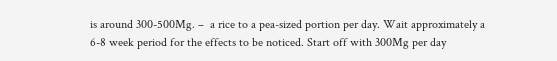is around 300-500Mg. –  a rice to a pea-sized portion per day. Wait approximately a 6-8 week period for the effects to be noticed. Start off with 300Mg per day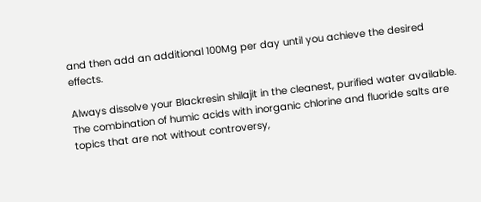and then add an additional 100Mg per day until you achieve the desired effects.

Always dissolve your Blackresin shilajit in the cleanest, purified water available. The combination of humic acids with inorganic chlorine and fluoride salts are topics that are not without controversy,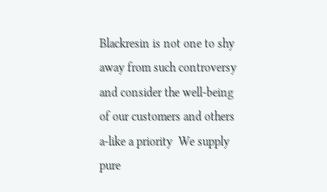Blackresin is not one to shy away from such controversy and consider the well-being of our customers and others a-like a priority  We supply pure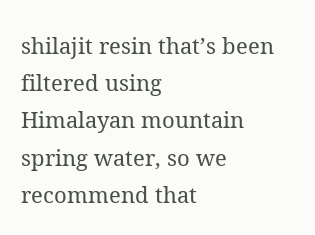shilajit resin that’s been filtered using Himalayan mountain spring water, so we recommend that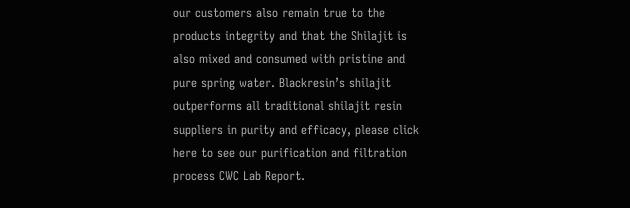our customers also remain true to the products integrity and that the Shilajit is also mixed and consumed with pristine and pure spring water. Blackresin’s shilajit outperforms all traditional shilajit resin suppliers in purity and efficacy, please click here to see our purification and filtration process CWC Lab Report.